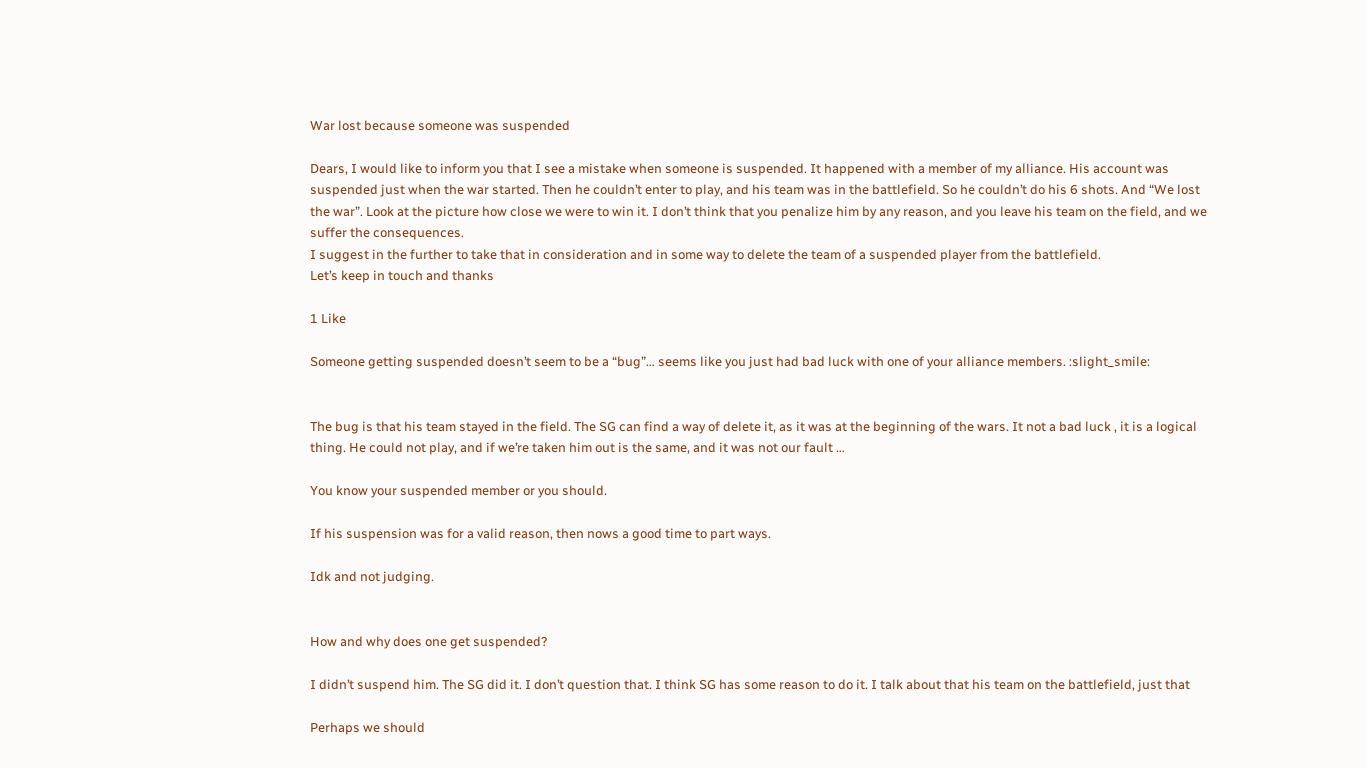War lost because someone was suspended

Dears, I would like to inform you that I see a mistake when someone is suspended. It happened with a member of my alliance. His account was suspended just when the war started. Then he couldn’t enter to play, and his team was in the battlefield. So he couldn’t do his 6 shots. And “We lost the war”. Look at the picture how close we were to win it. I don’t think that you penalize him by any reason, and you leave his team on the field, and we suffer the consequences.
I suggest in the further to take that in consideration and in some way to delete the team of a suspended player from the battlefield.
Let’s keep in touch and thanks

1 Like

Someone getting suspended doesn’t seem to be a “bug”… seems like you just had bad luck with one of your alliance members. :slight_smile:


The bug is that his team stayed in the field. The SG can find a way of delete it, as it was at the beginning of the wars. It not a bad luck , it is a logical thing. He could not play, and if we’re taken him out is the same, and it was not our fault …

You know your suspended member or you should.

If his suspension was for a valid reason, then nows a good time to part ways.

Idk and not judging.


How and why does one get suspended?

I didn’t suspend him. The SG did it. I don’t question that. I think SG has some reason to do it. I talk about that his team on the battlefield, just that

Perhaps we should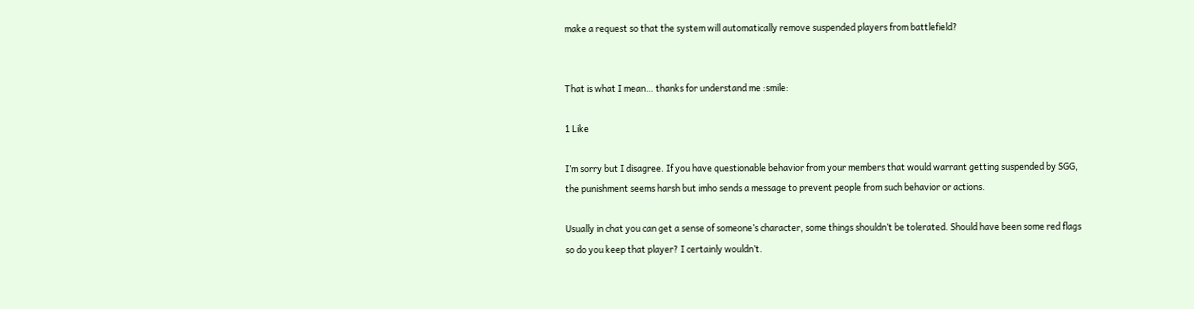make a request so that the system will automatically remove suspended players from battlefield?


That is what I mean… thanks for understand me :smile:

1 Like

I’m sorry but I disagree. If you have questionable behavior from your members that would warrant getting suspended by SGG, the punishment seems harsh but imho sends a message to prevent people from such behavior or actions.

Usually in chat you can get a sense of someone’s character, some things shouldn’t be tolerated. Should have been some red flags so do you keep that player? I certainly wouldn’t.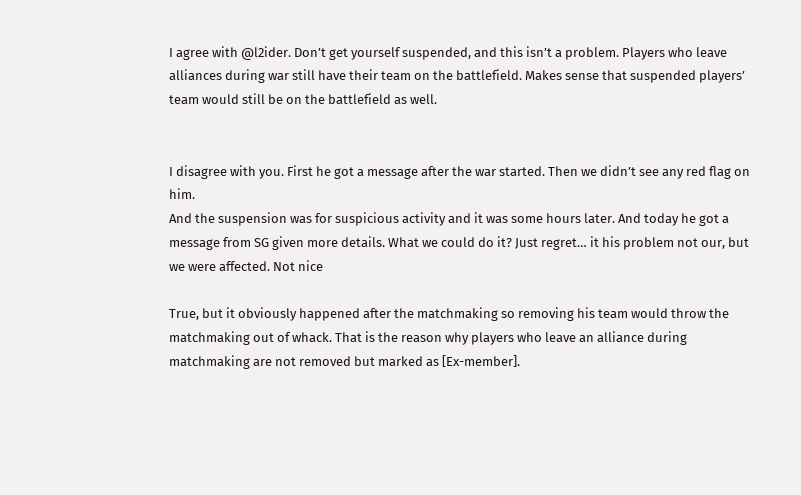I agree with @l2ider. Don’t get yourself suspended, and this isn’t a problem. Players who leave alliances during war still have their team on the battlefield. Makes sense that suspended players’ team would still be on the battlefield as well.


I disagree with you. First he got a message after the war started. Then we didn’t see any red flag on him.
And the suspension was for suspicious activity and it was some hours later. And today he got a message from SG given more details. What we could do it? Just regret… it his problem not our, but we were affected. Not nice

True, but it obviously happened after the matchmaking so removing his team would throw the matchmaking out of whack. That is the reason why players who leave an alliance during matchmaking are not removed but marked as [Ex-member].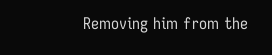Removing him from the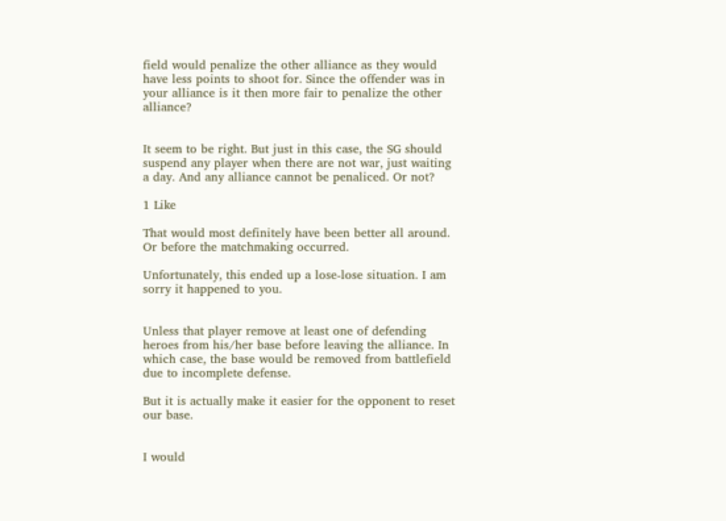field would penalize the other alliance as they would have less points to shoot for. Since the offender was in your alliance is it then more fair to penalize the other alliance?


It seem to be right. But just in this case, the SG should suspend any player when there are not war, just waiting a day. And any alliance cannot be penaliced. Or not?

1 Like

That would most definitely have been better all around. Or before the matchmaking occurred.

Unfortunately, this ended up a lose-lose situation. I am sorry it happened to you.


Unless that player remove at least one of defending heroes from his/her base before leaving the alliance. In which case, the base would be removed from battlefield due to incomplete defense.

But it is actually make it easier for the opponent to reset our base.


I would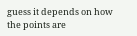guess it depends on how the points are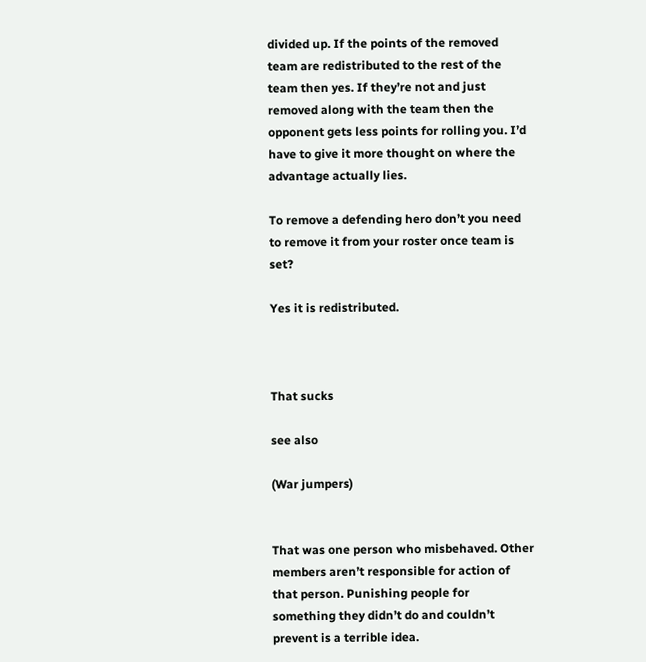divided up. If the points of the removed team are redistributed to the rest of the team then yes. If they’re not and just removed along with the team then the opponent gets less points for rolling you. I’d have to give it more thought on where the advantage actually lies.

To remove a defending hero don’t you need to remove it from your roster once team is set?

Yes it is redistributed.



That sucks

see also

(War jumpers)


That was one person who misbehaved. Other members aren’t responsible for action of that person. Punishing people for something they didn’t do and couldn’t prevent is a terrible idea.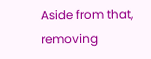Aside from that, removing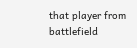that player from battlefield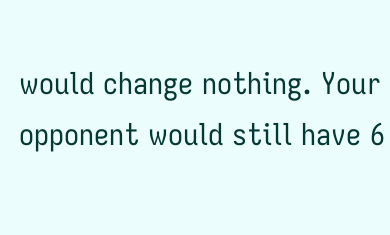would change nothing. Your opponent would still have 6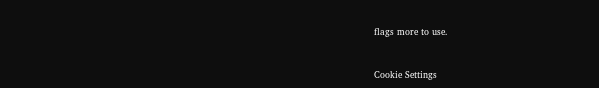flags more to use.


Cookie Settings